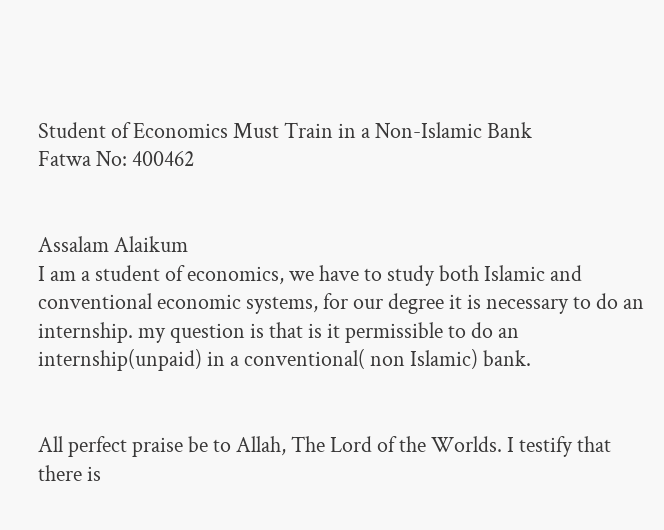Student of Economics Must Train in a Non-Islamic Bank
Fatwa No: 400462


Assalam Alaikum
I am a student of economics, we have to study both Islamic and conventional economic systems, for our degree it is necessary to do an internship. my question is that is it permissible to do an internship(unpaid) in a conventional( non Islamic) bank.


All perfect praise be to Allah, The Lord of the Worlds. I testify that there is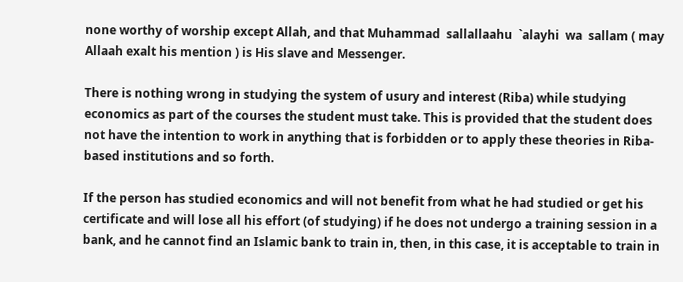none worthy of worship except Allah, and that Muhammad  sallallaahu  `alayhi  wa  sallam ( may  Allaah exalt his mention ) is His slave and Messenger.

There is nothing wrong in studying the system of usury and interest (Riba) while studying economics as part of the courses the student must take. This is provided that the student does not have the intention to work in anything that is forbidden or to apply these theories in Riba-based institutions and so forth.

If the person has studied economics and will not benefit from what he had studied or get his certificate and will lose all his effort (of studying) if he does not undergo a training session in a bank, and he cannot find an Islamic bank to train in, then, in this case, it is acceptable to train in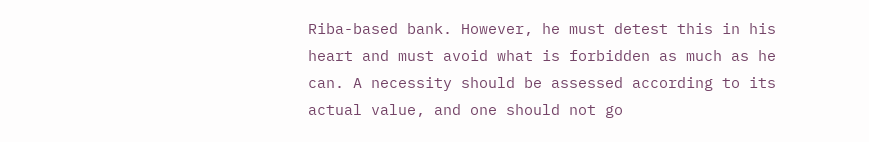Riba-based bank. However, he must detest this in his heart and must avoid what is forbidden as much as he can. A necessity should be assessed according to its actual value, and one should not go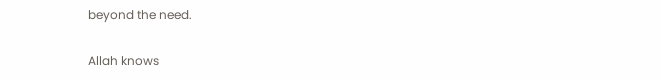beyond the need.

Allah knows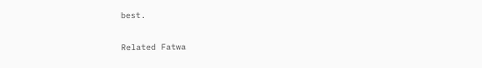best.

Related Fatwa